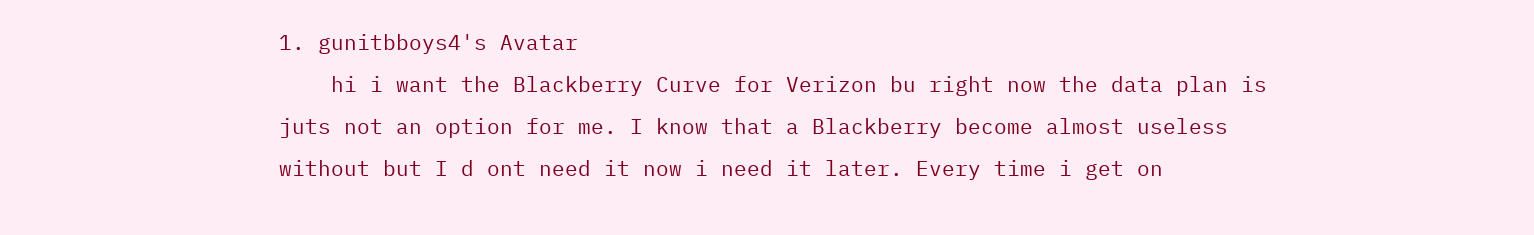1. gunitbboys4's Avatar
    hi i want the Blackberry Curve for Verizon bu right now the data plan is juts not an option for me. I know that a Blackberry become almost useless without but I d ont need it now i need it later. Every time i get on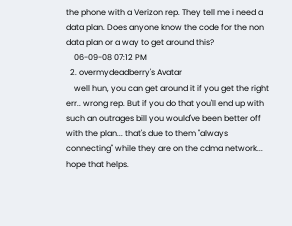the phone with a Verizon rep. They tell me i need a data plan. Does anyone know the code for the non data plan or a way to get around this?
    06-09-08 07:12 PM
  2. overmydeadberry's Avatar
    well hun, you can get around it if you get the right err.. wrong rep. But if you do that you'll end up with such an outrages bill you would've been better off with the plan... that's due to them "always connecting" while they are on the cdma network... hope that helps.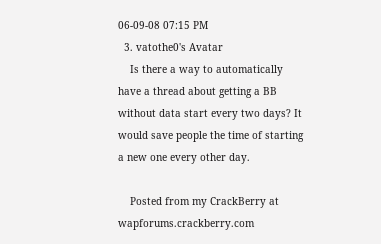06-09-08 07:15 PM
  3. vatothe0's Avatar
    Is there a way to automatically have a thread about getting a BB without data start every two days? It would save people the time of starting a new one every other day.

    Posted from my CrackBerry at wapforums.crackberry.com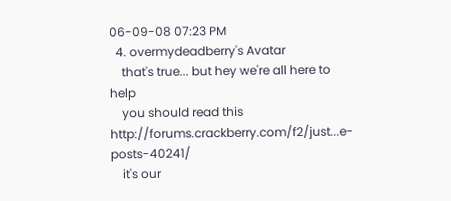06-09-08 07:23 PM
  4. overmydeadberry's Avatar
    that's true... but hey we're all here to help
    you should read this http://forums.crackberry.com/f2/just...e-posts-40241/
    it's our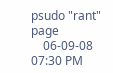psudo "rant" page
    06-09-08 07:30 PM